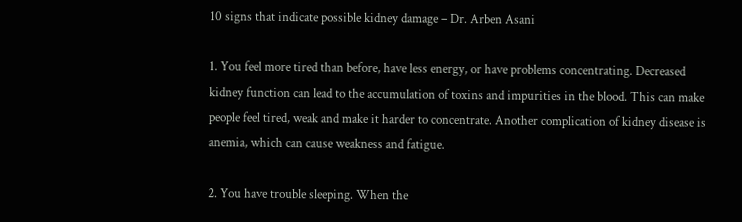10 signs that indicate possible kidney damage – Dr. Arben Asani

1. You feel more tired than before, have less energy, or have problems concentrating. Decreased kidney function can lead to the accumulation of toxins and impurities in the blood. This can make people feel tired, weak and make it harder to concentrate. Another complication of kidney disease is anemia, which can cause weakness and fatigue.

2. You have trouble sleeping. When the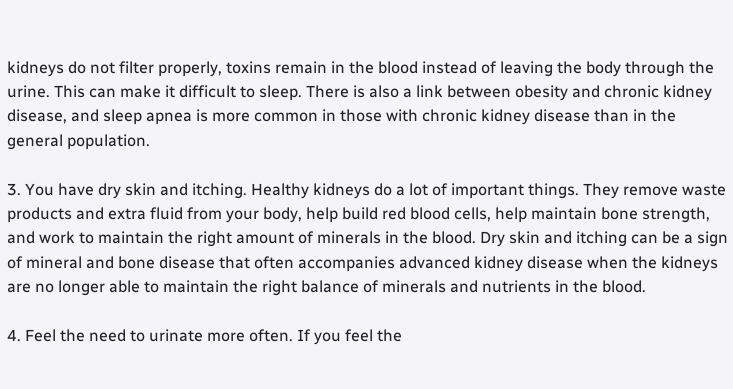kidneys do not filter properly, toxins remain in the blood instead of leaving the body through the urine. This can make it difficult to sleep. There is also a link between obesity and chronic kidney disease, and sleep apnea is more common in those with chronic kidney disease than in the general population.

3. You have dry skin and itching. Healthy kidneys do a lot of important things. They remove waste products and extra fluid from your body, help build red blood cells, help maintain bone strength, and work to maintain the right amount of minerals in the blood. Dry skin and itching can be a sign of mineral and bone disease that often accompanies advanced kidney disease when the kidneys are no longer able to maintain the right balance of minerals and nutrients in the blood.

4. Feel the need to urinate more often. If you feel the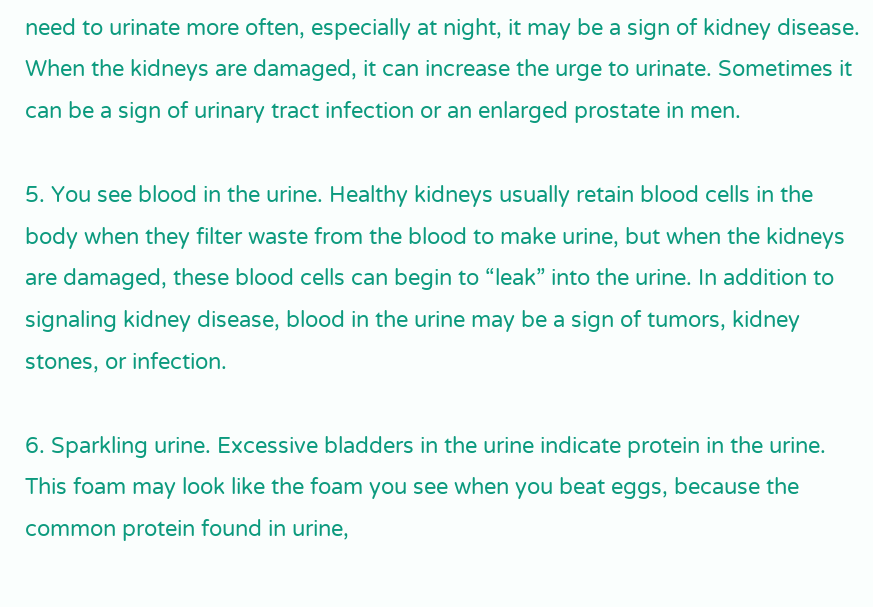need to urinate more often, especially at night, it may be a sign of kidney disease. When the kidneys are damaged, it can increase the urge to urinate. Sometimes it can be a sign of urinary tract infection or an enlarged prostate in men.

5. You see blood in the urine. Healthy kidneys usually retain blood cells in the body when they filter waste from the blood to make urine, but when the kidneys are damaged, these blood cells can begin to “leak” into the urine. In addition to signaling kidney disease, blood in the urine may be a sign of tumors, kidney stones, or infection.

6. Sparkling urine. Excessive bladders in the urine indicate protein in the urine. This foam may look like the foam you see when you beat eggs, because the common protein found in urine,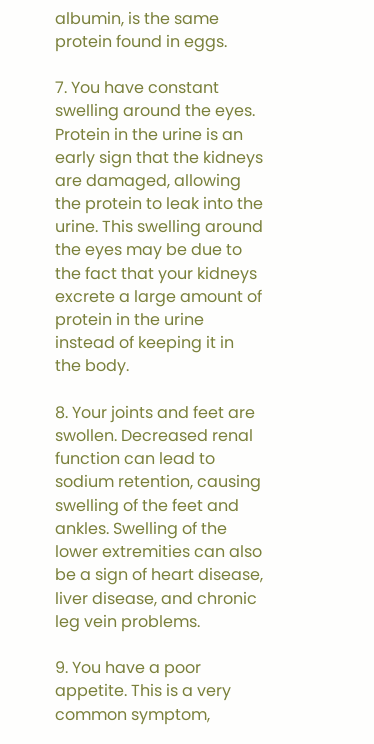albumin, is the same protein found in eggs.

7. You have constant swelling around the eyes. Protein in the urine is an early sign that the kidneys are damaged, allowing the protein to leak into the urine. This swelling around the eyes may be due to the fact that your kidneys excrete a large amount of protein in the urine instead of keeping it in the body.

8. Your joints and feet are swollen. Decreased renal function can lead to sodium retention, causing swelling of the feet and ankles. Swelling of the lower extremities can also be a sign of heart disease, liver disease, and chronic leg vein problems.

9. You have a poor appetite. This is a very common symptom,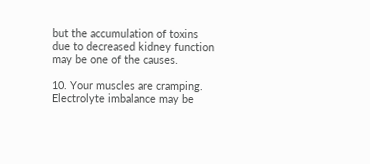but the accumulation of toxins due to decreased kidney function may be one of the causes.

10. Your muscles are cramping. Electrolyte imbalance may be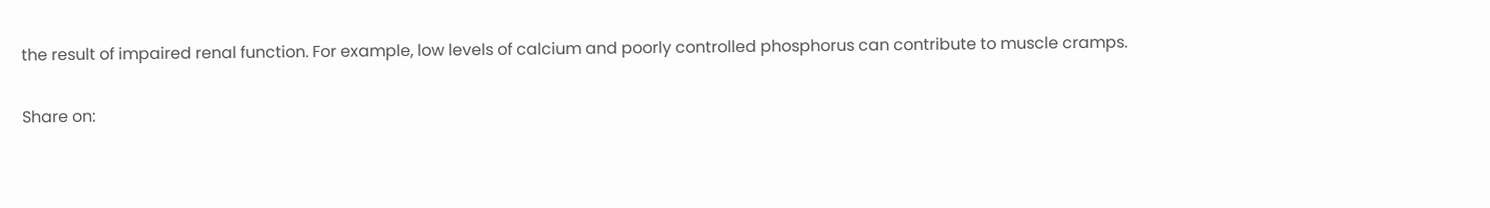the result of impaired renal function. For example, low levels of calcium and poorly controlled phosphorus can contribute to muscle cramps.

Share on: